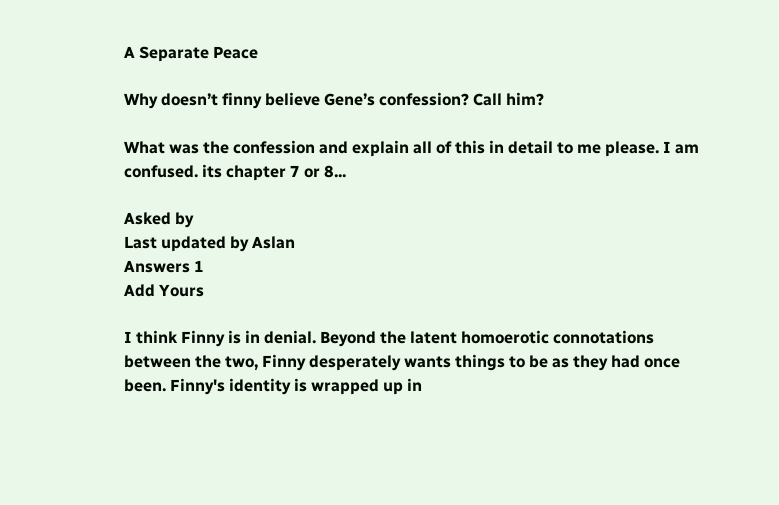A Separate Peace

Why doesn’t finny believe Gene’s confession? Call him?

What was the confession and explain all of this in detail to me please. I am confused. its chapter 7 or 8...

Asked by
Last updated by Aslan
Answers 1
Add Yours

I think Finny is in denial. Beyond the latent homoerotic connotations between the two, Finny desperately wants things to be as they had once been. Finny's identity is wrapped up in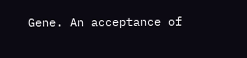Gene. An acceptance of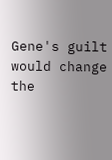Gene's guilt would change the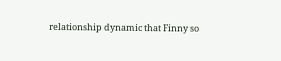relationship dynamic that Finny so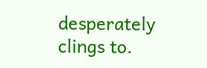desperately clings to.